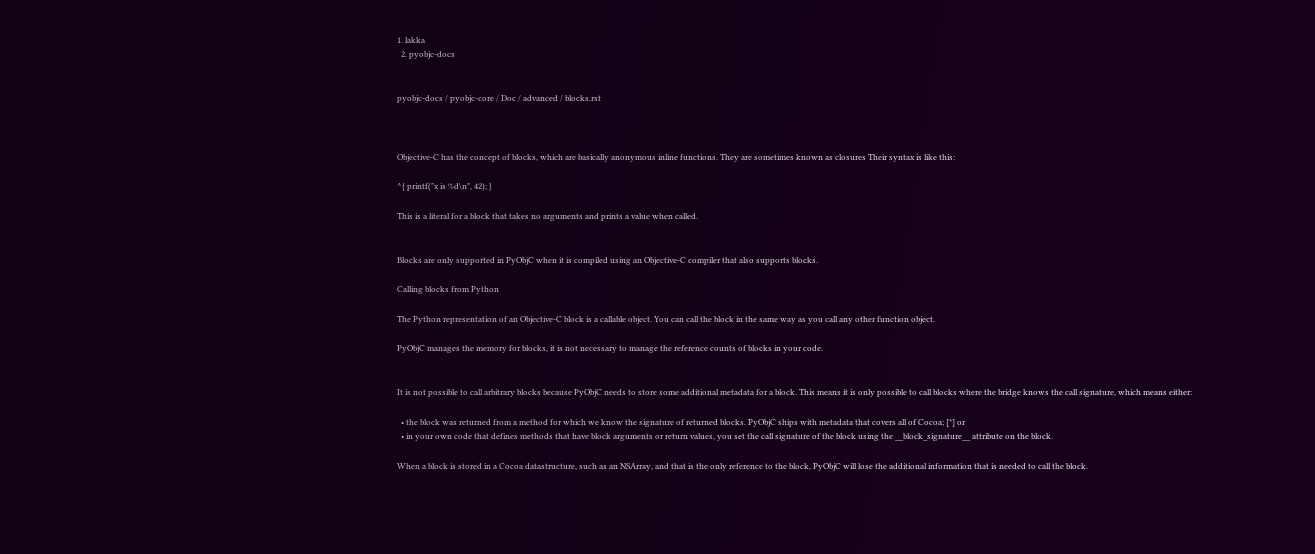1. lakka
  2. pyobjc-docs


pyobjc-docs / pyobjc-core / Doc / advanced / blocks.rst



Objective-C has the concept of blocks, which are basically anonymous inline functions. They are sometimes known as closures Their syntax is like this:

^{ printf("x is %d\n", 42); }

This is a literal for a block that takes no arguments and prints a value when called.


Blocks are only supported in PyObjC when it is compiled using an Objective-C compiler that also supports blocks.

Calling blocks from Python

The Python representation of an Objective-C block is a callable object. You can call the block in the same way as you call any other function object.

PyObjC manages the memory for blocks, it is not necessary to manage the reference counts of blocks in your code.


It is not possible to call arbitrary blocks because PyObjC needs to store some additional metadata for a block. This means it is only possible to call blocks where the bridge knows the call signature, which means either:

  • the block was returned from a method for which we know the signature of returned blocks. PyObjC ships with metadata that covers all of Cocoa; [*] or
  • in your own code that defines methods that have block arguments or return values, you set the call signature of the block using the __block_signature__ attribute on the block.

When a block is stored in a Cocoa datastructure, such as an NSArray, and that is the only reference to the block, PyObjC will lose the additional information that is needed to call the block.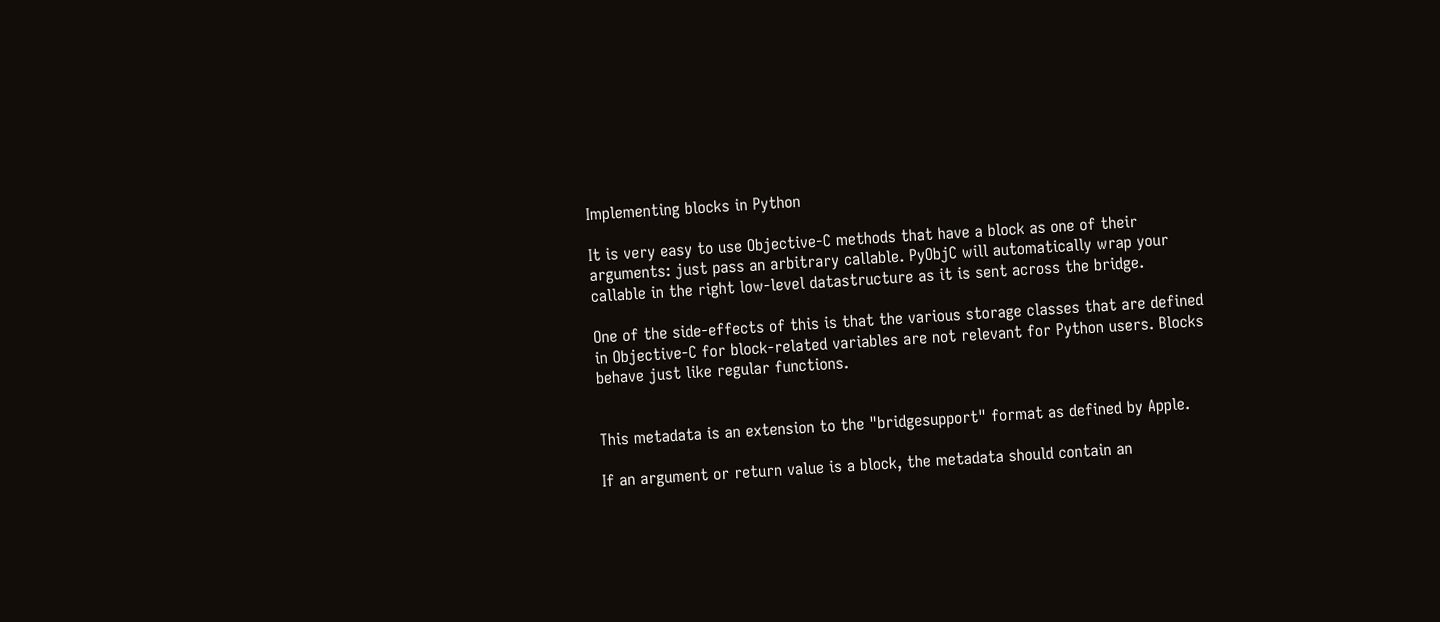Implementing blocks in Python

It is very easy to use Objective-C methods that have a block as one of their arguments: just pass an arbitrary callable. PyObjC will automatically wrap your callable in the right low-level datastructure as it is sent across the bridge.

One of the side-effects of this is that the various storage classes that are defined in Objective-C for block-related variables are not relevant for Python users. Blocks behave just like regular functions.


This metadata is an extension to the "bridgesupport" format as defined by Apple.

If an argument or return value is a block, the metadata should contain an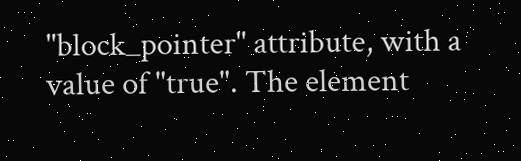"block_pointer" attribute, with a value of "true". The element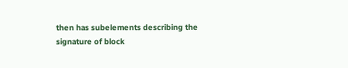then has subelements describing the signature of block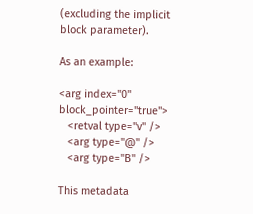(excluding the implicit block parameter).

As an example:

<arg index="0" block_pointer="true">
   <retval type="v" />
   <arg type="@" />
   <arg type="B" />

This metadata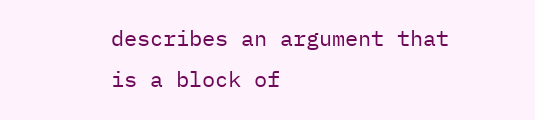describes an argument that is a block of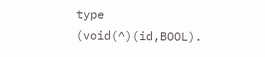type (void(^)(id,BOOL).